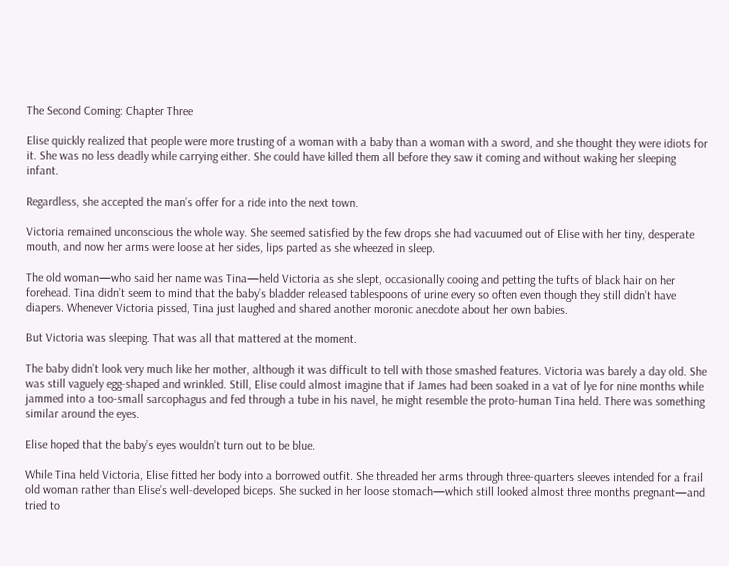The Second Coming: Chapter Three

Elise quickly realized that people were more trusting of a woman with a baby than a woman with a sword, and she thought they were idiots for it. She was no less deadly while carrying either. She could have killed them all before they saw it coming and without waking her sleeping infant.

Regardless, she accepted the man’s offer for a ride into the next town.

Victoria remained unconscious the whole way. She seemed satisfied by the few drops she had vacuumed out of Elise with her tiny, desperate mouth, and now her arms were loose at her sides, lips parted as she wheezed in sleep.

The old woman—who said her name was Tina—held Victoria as she slept, occasionally cooing and petting the tufts of black hair on her forehead. Tina didn’t seem to mind that the baby’s bladder released tablespoons of urine every so often even though they still didn’t have diapers. Whenever Victoria pissed, Tina just laughed and shared another moronic anecdote about her own babies.

But Victoria was sleeping. That was all that mattered at the moment.

The baby didn’t look very much like her mother, although it was difficult to tell with those smashed features. Victoria was barely a day old. She was still vaguely egg-shaped and wrinkled. Still, Elise could almost imagine that if James had been soaked in a vat of lye for nine months while jammed into a too-small sarcophagus and fed through a tube in his navel, he might resemble the proto-human Tina held. There was something similar around the eyes.

Elise hoped that the baby’s eyes wouldn’t turn out to be blue.

While Tina held Victoria, Elise fitted her body into a borrowed outfit. She threaded her arms through three-quarters sleeves intended for a frail old woman rather than Elise’s well-developed biceps. She sucked in her loose stomach—which still looked almost three months pregnant—and tried to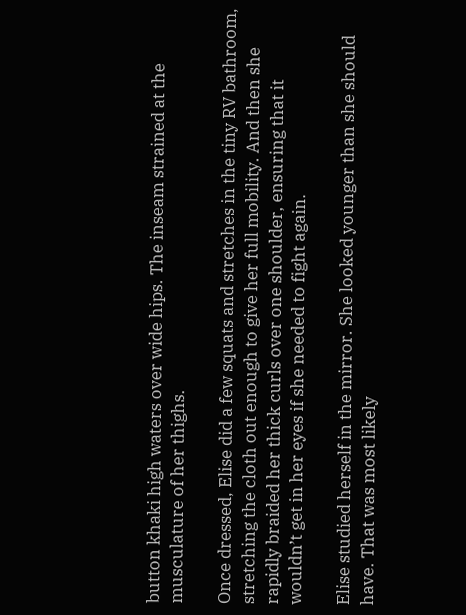button khaki high waters over wide hips. The inseam strained at the musculature of her thighs.

Once dressed, Elise did a few squats and stretches in the tiny RV bathroom, stretching the cloth out enough to give her full mobility. And then she rapidly braided her thick curls over one shoulder, ensuring that it wouldn’t get in her eyes if she needed to fight again.

Elise studied herself in the mirror. She looked younger than she should have. That was most likely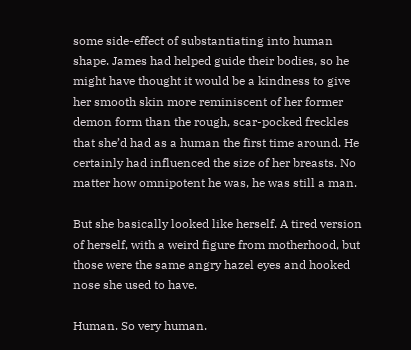some side-effect of substantiating into human shape. James had helped guide their bodies, so he might have thought it would be a kindness to give her smooth skin more reminiscent of her former demon form than the rough, scar-pocked freckles that she’d had as a human the first time around. He certainly had influenced the size of her breasts. No matter how omnipotent he was, he was still a man.

But she basically looked like herself. A tired version of herself, with a weird figure from motherhood, but those were the same angry hazel eyes and hooked nose she used to have.

Human. So very human.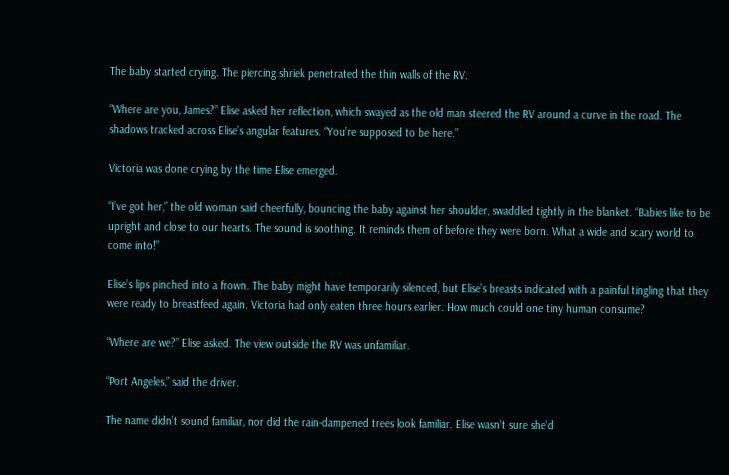The baby started crying. The piercing shriek penetrated the thin walls of the RV.

“Where are you, James?” Elise asked her reflection, which swayed as the old man steered the RV around a curve in the road. The shadows tracked across Elise’s angular features. “You’re supposed to be here.”

Victoria was done crying by the time Elise emerged.

“I’ve got her,” the old woman said cheerfully, bouncing the baby against her shoulder, swaddled tightly in the blanket. “Babies like to be upright and close to our hearts. The sound is soothing. It reminds them of before they were born. What a wide and scary world to come into!”

Elise’s lips pinched into a frown. The baby might have temporarily silenced, but Elise’s breasts indicated with a painful tingling that they were ready to breastfeed again. Victoria had only eaten three hours earlier. How much could one tiny human consume?

“Where are we?” Elise asked. The view outside the RV was unfamiliar.

“Port Angeles,” said the driver.

The name didn’t sound familiar, nor did the rain-dampened trees look familiar. Elise wasn’t sure she’d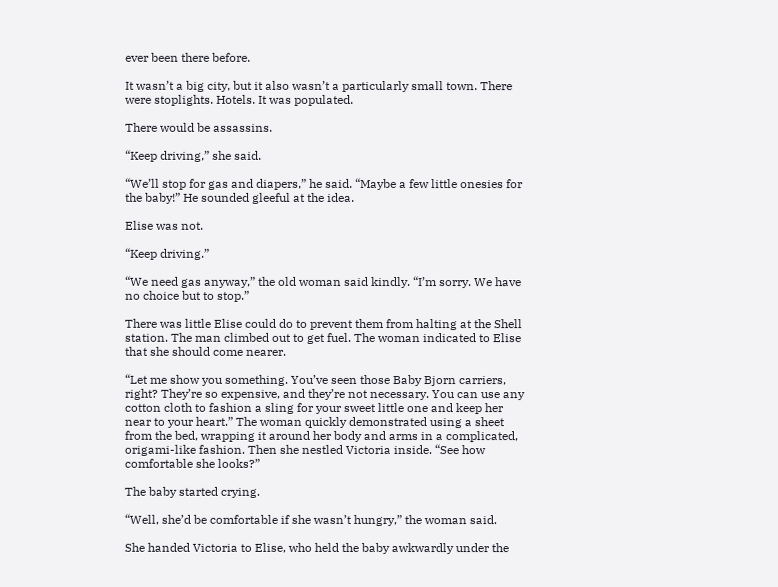ever been there before.

It wasn’t a big city, but it also wasn’t a particularly small town. There were stoplights. Hotels. It was populated.

There would be assassins.

“Keep driving,” she said.

“We’ll stop for gas and diapers,” he said. “Maybe a few little onesies for the baby!” He sounded gleeful at the idea.

Elise was not.

“Keep driving.”

“We need gas anyway,” the old woman said kindly. “I’m sorry. We have no choice but to stop.”

There was little Elise could do to prevent them from halting at the Shell station. The man climbed out to get fuel. The woman indicated to Elise that she should come nearer.

“Let me show you something. You’ve seen those Baby Bjorn carriers, right? They’re so expensive, and they’re not necessary. You can use any cotton cloth to fashion a sling for your sweet little one and keep her near to your heart.” The woman quickly demonstrated using a sheet from the bed, wrapping it around her body and arms in a complicated, origami-like fashion. Then she nestled Victoria inside. “See how comfortable she looks?”

The baby started crying.

“Well, she’d be comfortable if she wasn’t hungry,” the woman said.

She handed Victoria to Elise, who held the baby awkwardly under the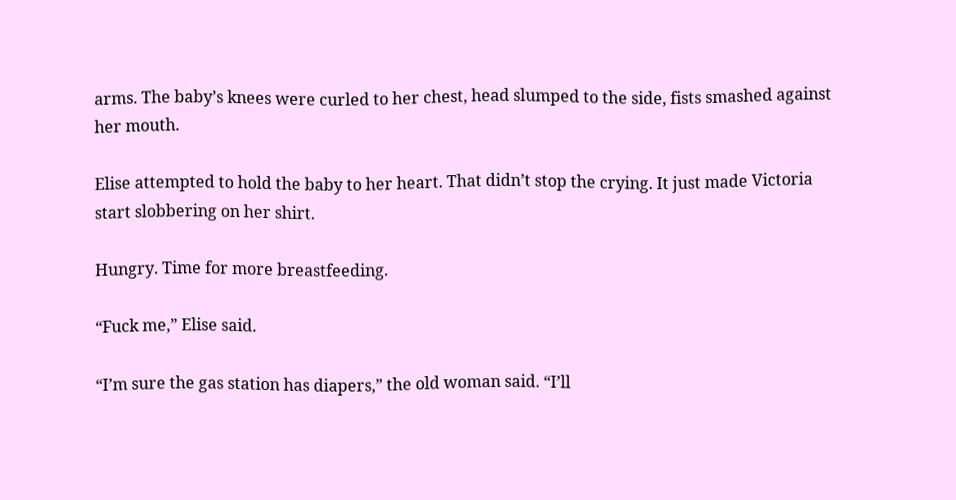arms. The baby’s knees were curled to her chest, head slumped to the side, fists smashed against her mouth.

Elise attempted to hold the baby to her heart. That didn’t stop the crying. It just made Victoria start slobbering on her shirt.

Hungry. Time for more breastfeeding.

“Fuck me,” Elise said.

“I’m sure the gas station has diapers,” the old woman said. “I’ll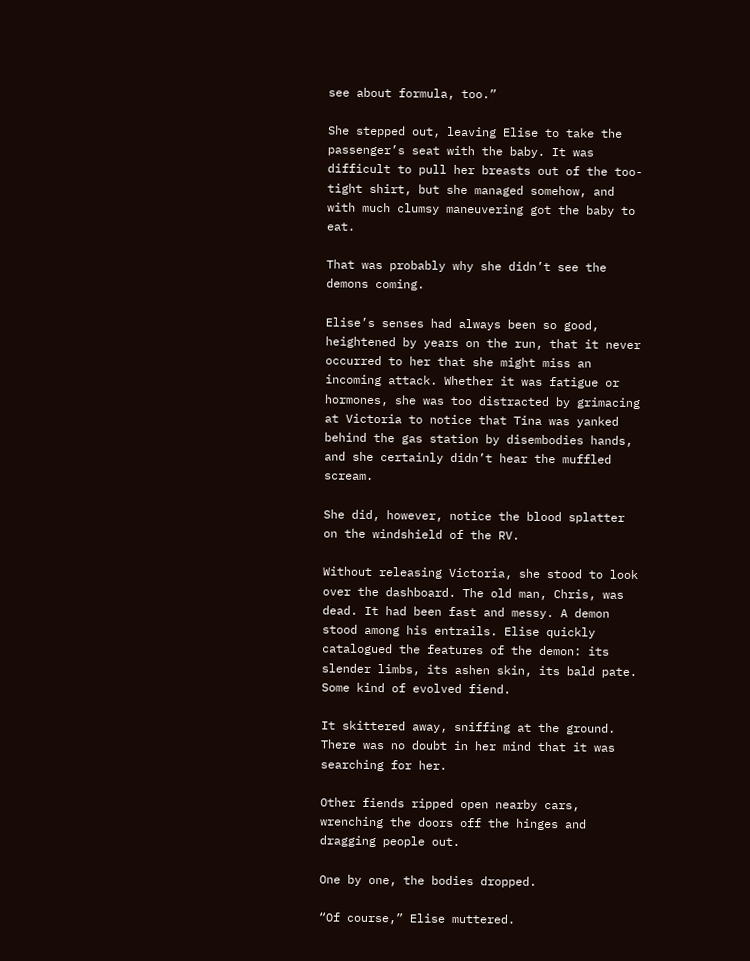see about formula, too.”

She stepped out, leaving Elise to take the passenger’s seat with the baby. It was difficult to pull her breasts out of the too-tight shirt, but she managed somehow, and with much clumsy maneuvering got the baby to eat.

That was probably why she didn’t see the demons coming.

Elise’s senses had always been so good, heightened by years on the run, that it never occurred to her that she might miss an incoming attack. Whether it was fatigue or hormones, she was too distracted by grimacing at Victoria to notice that Tina was yanked behind the gas station by disembodies hands, and she certainly didn’t hear the muffled scream.

She did, however, notice the blood splatter on the windshield of the RV.

Without releasing Victoria, she stood to look over the dashboard. The old man, Chris, was dead. It had been fast and messy. A demon stood among his entrails. Elise quickly catalogued the features of the demon: its slender limbs, its ashen skin, its bald pate. Some kind of evolved fiend.

It skittered away, sniffing at the ground. There was no doubt in her mind that it was searching for her.

Other fiends ripped open nearby cars, wrenching the doors off the hinges and dragging people out.

One by one, the bodies dropped.

“Of course,” Elise muttered.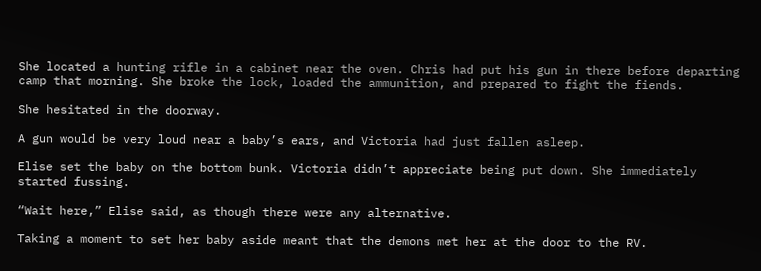She located a hunting rifle in a cabinet near the oven. Chris had put his gun in there before departing camp that morning. She broke the lock, loaded the ammunition, and prepared to fight the fiends.

She hesitated in the doorway.

A gun would be very loud near a baby’s ears, and Victoria had just fallen asleep.

Elise set the baby on the bottom bunk. Victoria didn’t appreciate being put down. She immediately started fussing.

“Wait here,” Elise said, as though there were any alternative.

Taking a moment to set her baby aside meant that the demons met her at the door to the RV.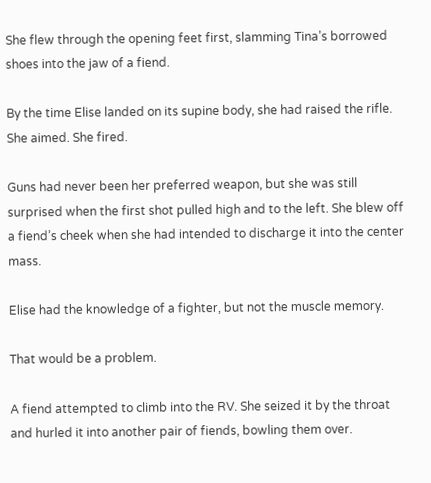She flew through the opening feet first, slamming Tina’s borrowed shoes into the jaw of a fiend.

By the time Elise landed on its supine body, she had raised the rifle. She aimed. She fired.

Guns had never been her preferred weapon, but she was still surprised when the first shot pulled high and to the left. She blew off a fiend’s cheek when she had intended to discharge it into the center mass.

Elise had the knowledge of a fighter, but not the muscle memory.

That would be a problem.

A fiend attempted to climb into the RV. She seized it by the throat and hurled it into another pair of fiends, bowling them over.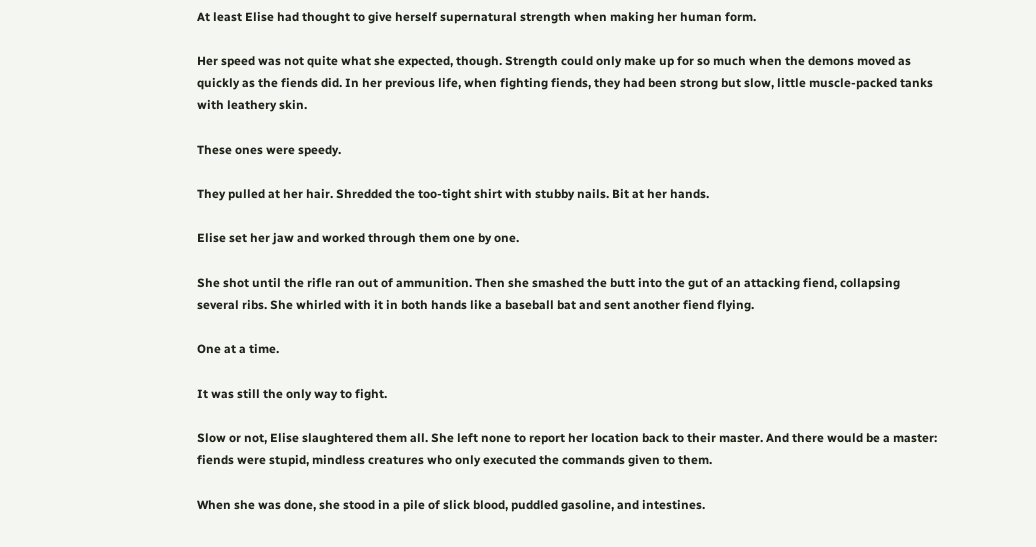At least Elise had thought to give herself supernatural strength when making her human form.

Her speed was not quite what she expected, though. Strength could only make up for so much when the demons moved as quickly as the fiends did. In her previous life, when fighting fiends, they had been strong but slow, little muscle-packed tanks with leathery skin.

These ones were speedy.

They pulled at her hair. Shredded the too-tight shirt with stubby nails. Bit at her hands.

Elise set her jaw and worked through them one by one.

She shot until the rifle ran out of ammunition. Then she smashed the butt into the gut of an attacking fiend, collapsing several ribs. She whirled with it in both hands like a baseball bat and sent another fiend flying.

One at a time.

It was still the only way to fight.

Slow or not, Elise slaughtered them all. She left none to report her location back to their master. And there would be a master: fiends were stupid, mindless creatures who only executed the commands given to them.

When she was done, she stood in a pile of slick blood, puddled gasoline, and intestines.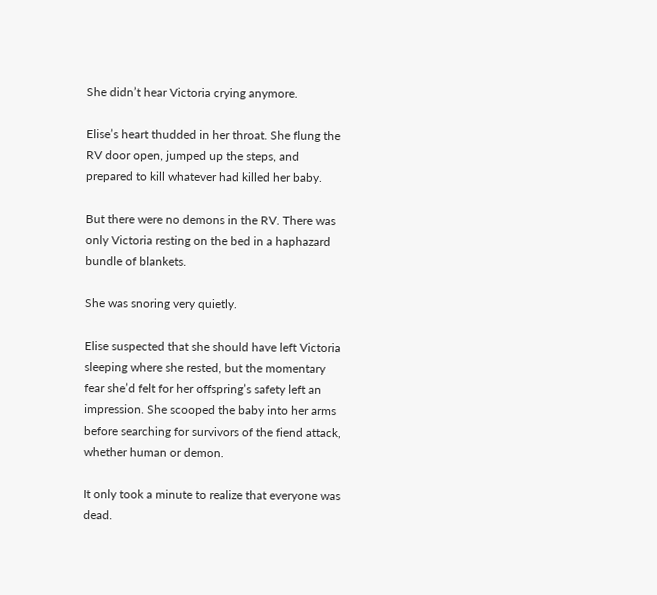She didn’t hear Victoria crying anymore.

Elise’s heart thudded in her throat. She flung the RV door open, jumped up the steps, and prepared to kill whatever had killed her baby.

But there were no demons in the RV. There was only Victoria resting on the bed in a haphazard bundle of blankets.

She was snoring very quietly.

Elise suspected that she should have left Victoria sleeping where she rested, but the momentary fear she’d felt for her offspring’s safety left an impression. She scooped the baby into her arms before searching for survivors of the fiend attack, whether human or demon.

It only took a minute to realize that everyone was dead.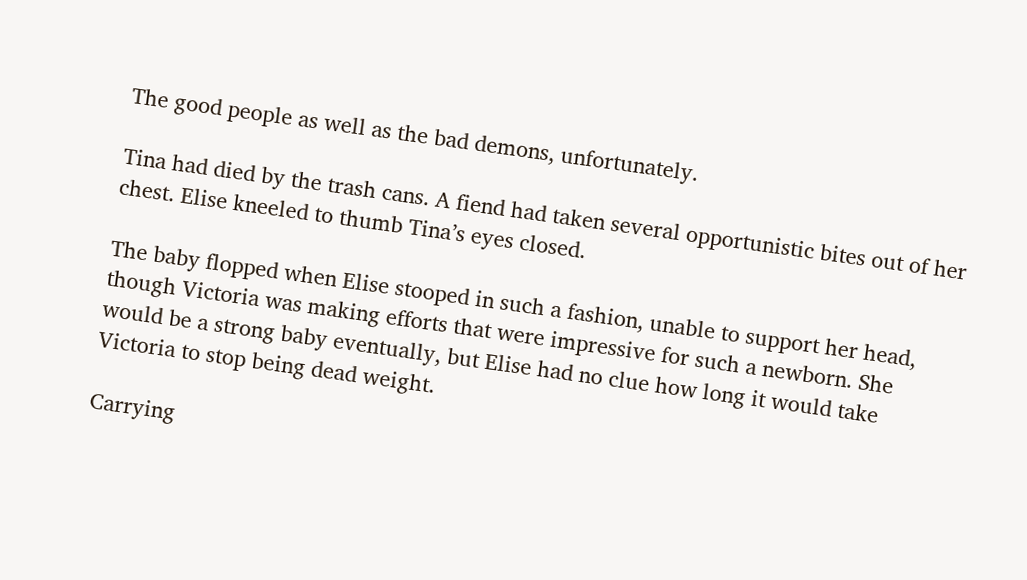The good people as well as the bad demons, unfortunately.

Tina had died by the trash cans. A fiend had taken several opportunistic bites out of her chest. Elise kneeled to thumb Tina’s eyes closed.

The baby flopped when Elise stooped in such a fashion, unable to support her head, though Victoria was making efforts that were impressive for such a newborn. She would be a strong baby eventually, but Elise had no clue how long it would take Victoria to stop being dead weight.

Carrying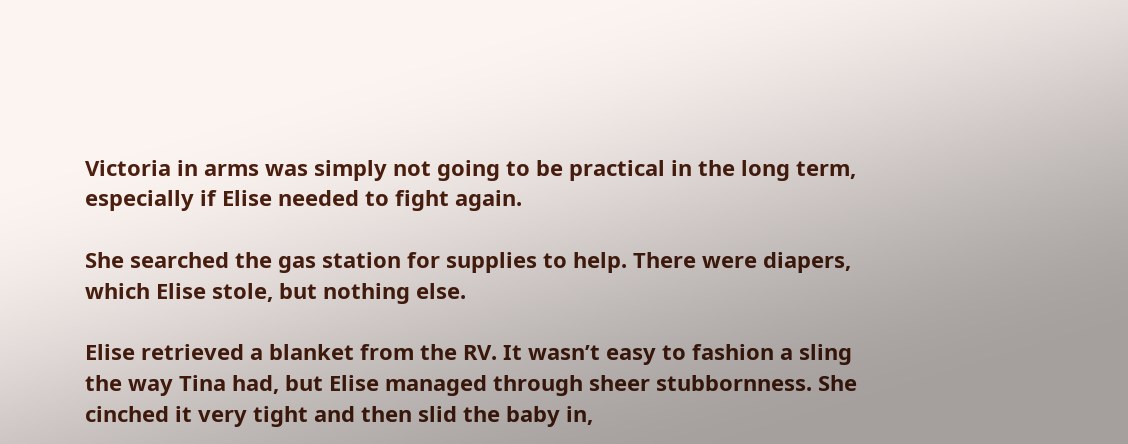Victoria in arms was simply not going to be practical in the long term, especially if Elise needed to fight again.

She searched the gas station for supplies to help. There were diapers, which Elise stole, but nothing else.

Elise retrieved a blanket from the RV. It wasn’t easy to fashion a sling the way Tina had, but Elise managed through sheer stubbornness. She cinched it very tight and then slid the baby in,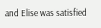and Elise was satisfied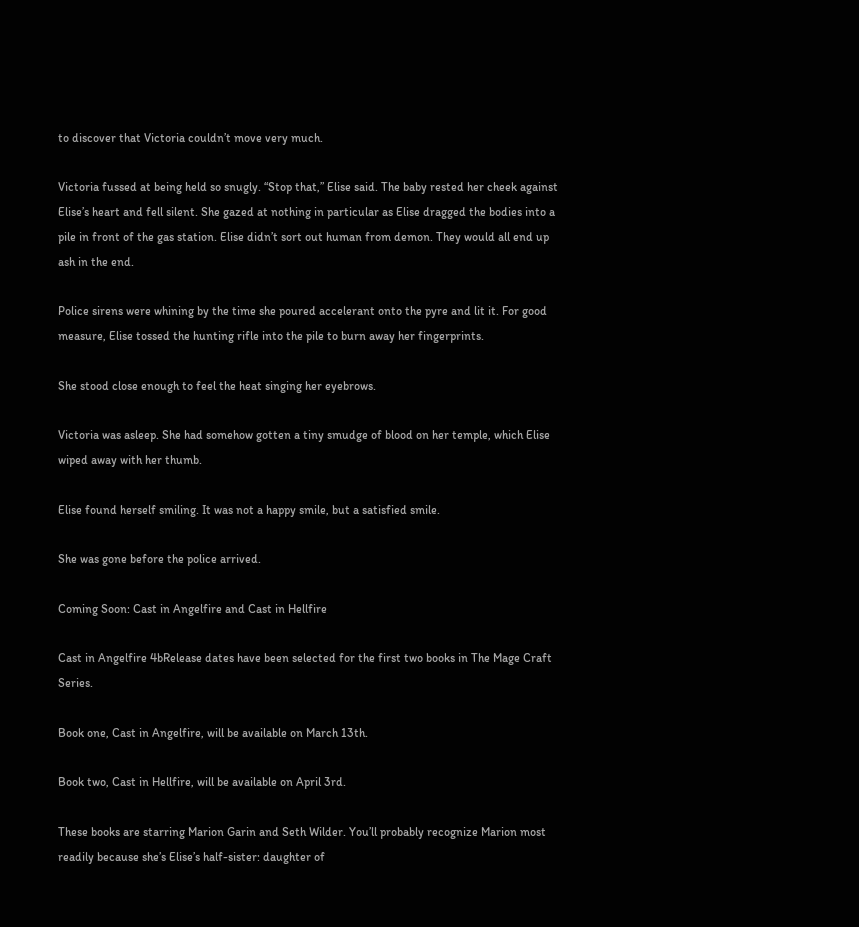to discover that Victoria couldn’t move very much.

Victoria fussed at being held so snugly. “Stop that,” Elise said. The baby rested her cheek against Elise’s heart and fell silent. She gazed at nothing in particular as Elise dragged the bodies into a pile in front of the gas station. Elise didn’t sort out human from demon. They would all end up ash in the end.

Police sirens were whining by the time she poured accelerant onto the pyre and lit it. For good measure, Elise tossed the hunting rifle into the pile to burn away her fingerprints.

She stood close enough to feel the heat singing her eyebrows.

Victoria was asleep. She had somehow gotten a tiny smudge of blood on her temple, which Elise wiped away with her thumb.

Elise found herself smiling. It was not a happy smile, but a satisfied smile.

She was gone before the police arrived.

Coming Soon: Cast in Angelfire and Cast in Hellfire

Cast in Angelfire 4bRelease dates have been selected for the first two books in The Mage Craft Series.

Book one, Cast in Angelfire, will be available on March 13th.

Book two, Cast in Hellfire, will be available on April 3rd.

These books are starring Marion Garin and Seth Wilder. You’ll probably recognize Marion most readily because she’s Elise’s half-sister: daughter of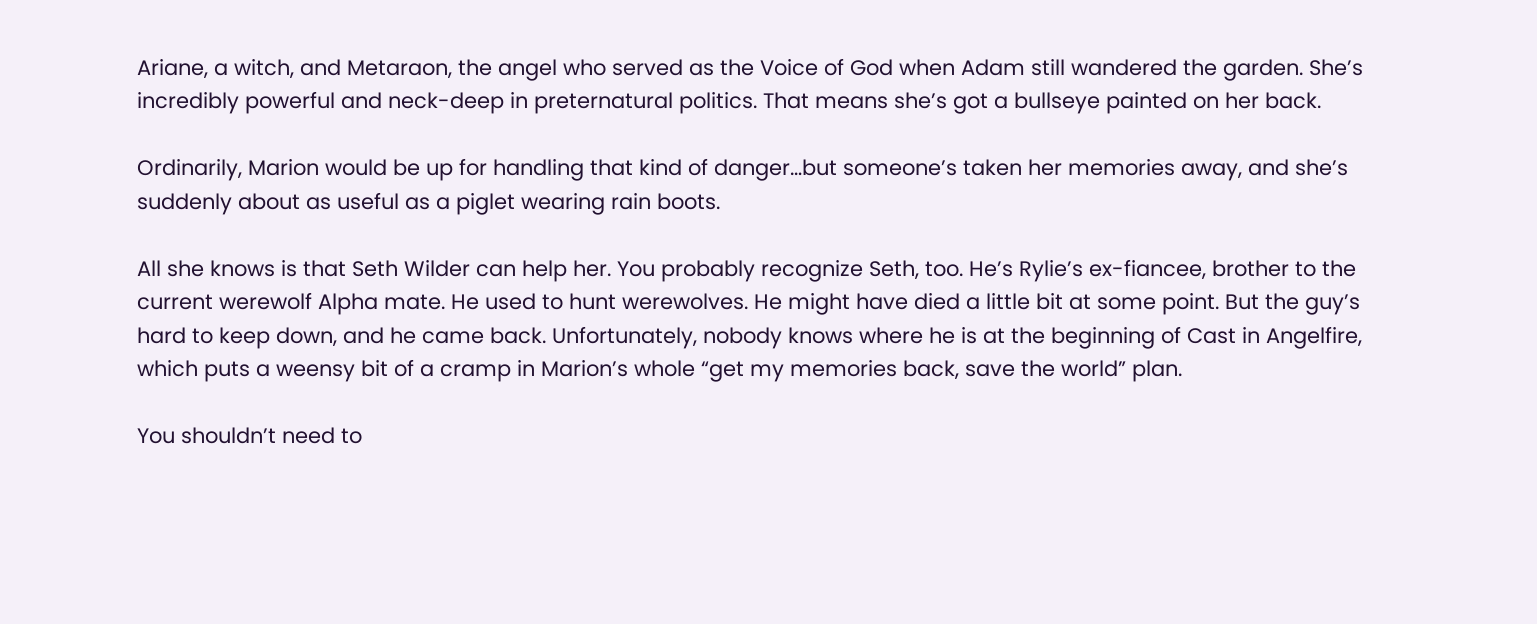Ariane, a witch, and Metaraon, the angel who served as the Voice of God when Adam still wandered the garden. She’s incredibly powerful and neck-deep in preternatural politics. That means she’s got a bullseye painted on her back.

Ordinarily, Marion would be up for handling that kind of danger…but someone’s taken her memories away, and she’s suddenly about as useful as a piglet wearing rain boots.

All she knows is that Seth Wilder can help her. You probably recognize Seth, too. He’s Rylie’s ex-fiancee, brother to the current werewolf Alpha mate. He used to hunt werewolves. He might have died a little bit at some point. But the guy’s hard to keep down, and he came back. Unfortunately, nobody knows where he is at the beginning of Cast in Angelfire, which puts a weensy bit of a cramp in Marion’s whole “get my memories back, save the world” plan.

You shouldn’t need to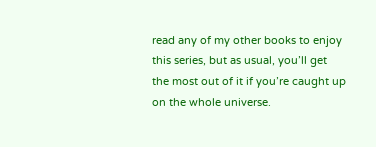read any of my other books to enjoy this series, but as usual, you’ll get the most out of it if you’re caught up on the whole universe.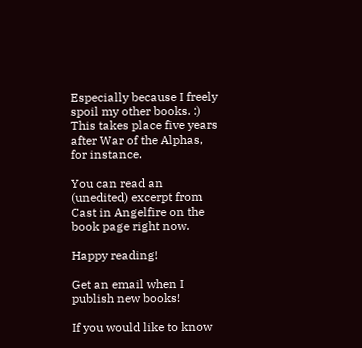Especially because I freely spoil my other books. :) This takes place five years after War of the Alphas, for instance.

You can read an (unedited) excerpt from Cast in Angelfire on the book page right now.

Happy reading!

Get an email when I publish new books!

If you would like to know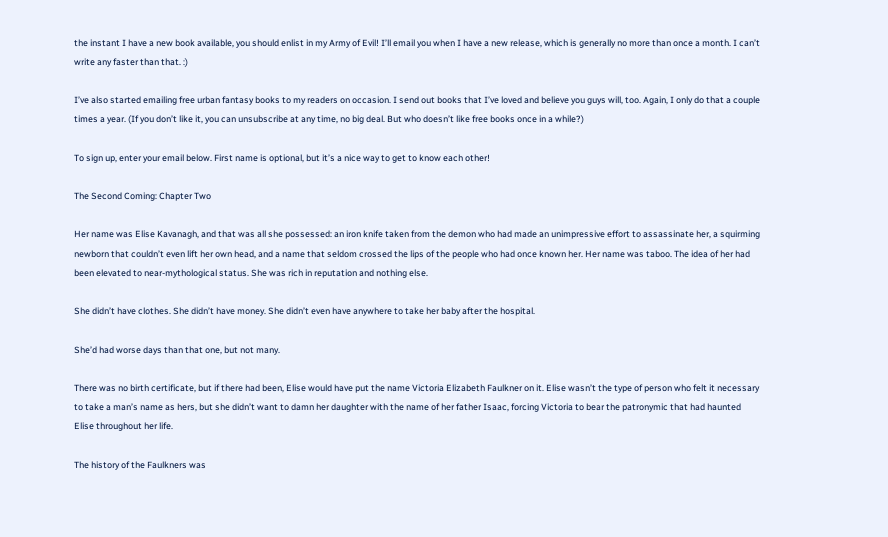the instant I have a new book available, you should enlist in my Army of Evil! I’ll email you when I have a new release, which is generally no more than once a month. I can’t write any faster than that. :)

I’ve also started emailing free urban fantasy books to my readers on occasion. I send out books that I’ve loved and believe you guys will, too. Again, I only do that a couple times a year. (If you don’t like it, you can unsubscribe at any time, no big deal. But who doesn’t like free books once in a while?)

To sign up, enter your email below. First name is optional, but it’s a nice way to get to know each other!

The Second Coming: Chapter Two

Her name was Elise Kavanagh, and that was all she possessed: an iron knife taken from the demon who had made an unimpressive effort to assassinate her, a squirming newborn that couldn’t even lift her own head, and a name that seldom crossed the lips of the people who had once known her. Her name was taboo. The idea of her had been elevated to near-mythological status. She was rich in reputation and nothing else.

She didn’t have clothes. She didn’t have money. She didn’t even have anywhere to take her baby after the hospital.

She’d had worse days than that one, but not many.

There was no birth certificate, but if there had been, Elise would have put the name Victoria Elizabeth Faulkner on it. Elise wasn’t the type of person who felt it necessary to take a man’s name as hers, but she didn’t want to damn her daughter with the name of her father Isaac, forcing Victoria to bear the patronymic that had haunted Elise throughout her life.

The history of the Faulkners was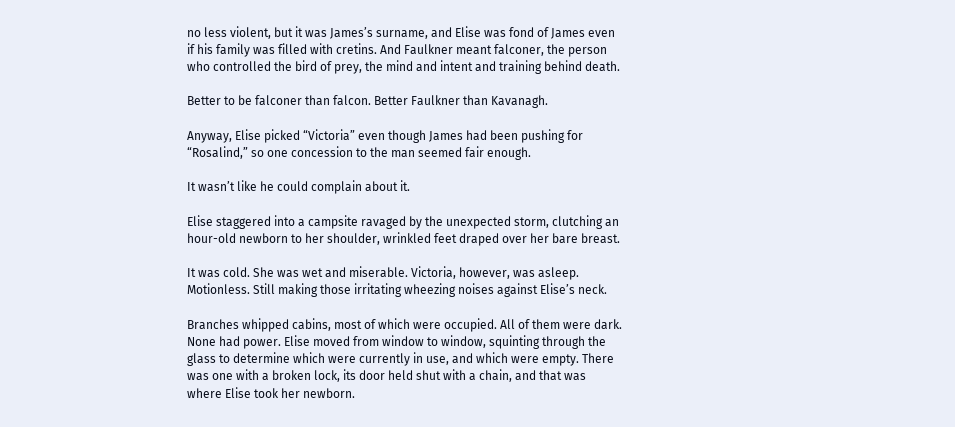no less violent, but it was James’s surname, and Elise was fond of James even if his family was filled with cretins. And Faulkner meant falconer, the person who controlled the bird of prey, the mind and intent and training behind death.

Better to be falconer than falcon. Better Faulkner than Kavanagh.

Anyway, Elise picked “Victoria” even though James had been pushing for “Rosalind,” so one concession to the man seemed fair enough.

It wasn’t like he could complain about it.

Elise staggered into a campsite ravaged by the unexpected storm, clutching an hour-old newborn to her shoulder, wrinkled feet draped over her bare breast.

It was cold. She was wet and miserable. Victoria, however, was asleep. Motionless. Still making those irritating wheezing noises against Elise’s neck.

Branches whipped cabins, most of which were occupied. All of them were dark. None had power. Elise moved from window to window, squinting through the glass to determine which were currently in use, and which were empty. There was one with a broken lock, its door held shut with a chain, and that was where Elise took her newborn.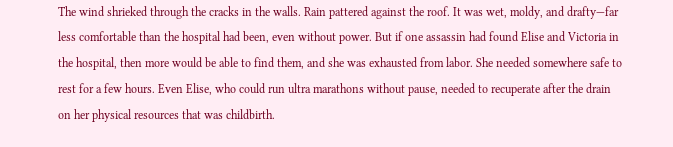The wind shrieked through the cracks in the walls. Rain pattered against the roof. It was wet, moldy, and drafty—far less comfortable than the hospital had been, even without power. But if one assassin had found Elise and Victoria in the hospital, then more would be able to find them, and she was exhausted from labor. She needed somewhere safe to rest for a few hours. Even Elise, who could run ultra marathons without pause, needed to recuperate after the drain on her physical resources that was childbirth.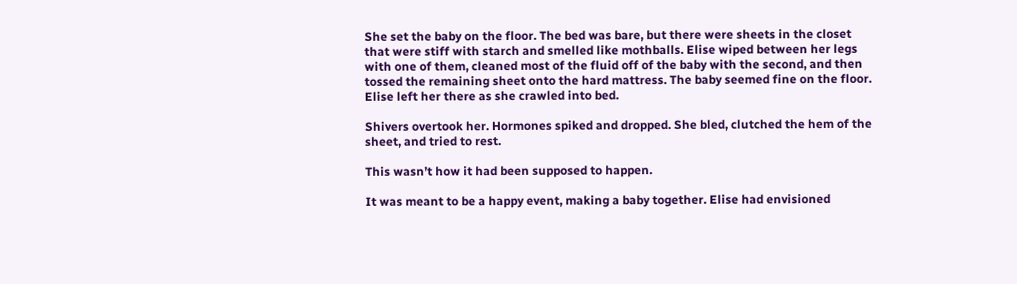She set the baby on the floor. The bed was bare, but there were sheets in the closet that were stiff with starch and smelled like mothballs. Elise wiped between her legs with one of them, cleaned most of the fluid off of the baby with the second, and then tossed the remaining sheet onto the hard mattress. The baby seemed fine on the floor. Elise left her there as she crawled into bed.

Shivers overtook her. Hormones spiked and dropped. She bled, clutched the hem of the sheet, and tried to rest.

This wasn’t how it had been supposed to happen.

It was meant to be a happy event, making a baby together. Elise had envisioned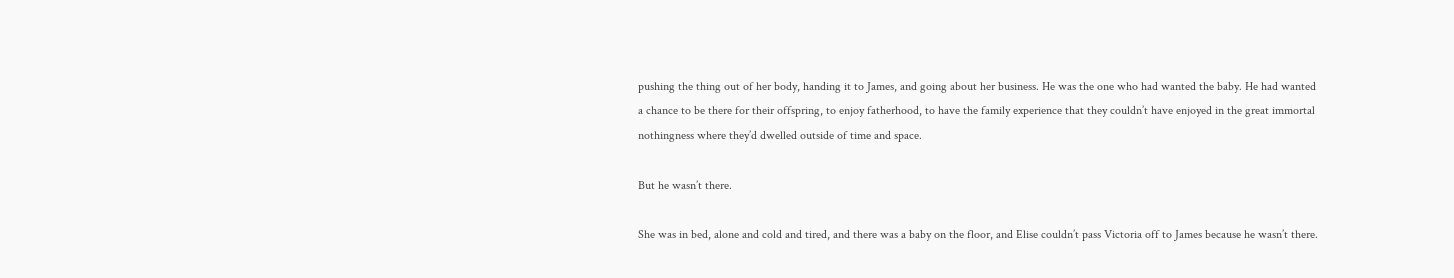pushing the thing out of her body, handing it to James, and going about her business. He was the one who had wanted the baby. He had wanted a chance to be there for their offspring, to enjoy fatherhood, to have the family experience that they couldn’t have enjoyed in the great immortal nothingness where they’d dwelled outside of time and space.

But he wasn’t there.

She was in bed, alone and cold and tired, and there was a baby on the floor, and Elise couldn’t pass Victoria off to James because he wasn’t there.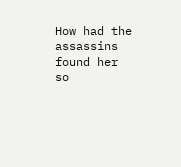How had the assassins found her so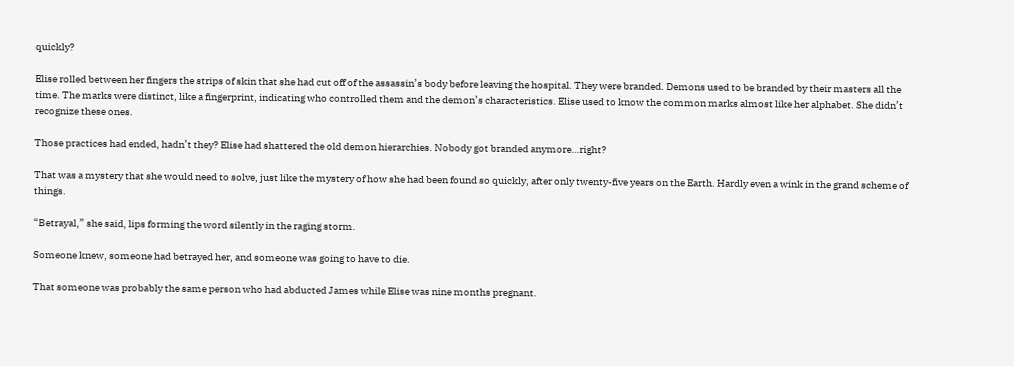quickly?

Elise rolled between her fingers the strips of skin that she had cut off of the assassin’s body before leaving the hospital. They were branded. Demons used to be branded by their masters all the time. The marks were distinct, like a fingerprint, indicating who controlled them and the demon’s characteristics. Elise used to know the common marks almost like her alphabet. She didn’t recognize these ones.

Those practices had ended, hadn’t they? Elise had shattered the old demon hierarchies. Nobody got branded anymore…right?

That was a mystery that she would need to solve, just like the mystery of how she had been found so quickly, after only twenty-five years on the Earth. Hardly even a wink in the grand scheme of things.

“Betrayal,” she said, lips forming the word silently in the raging storm.

Someone knew, someone had betrayed her, and someone was going to have to die.

That someone was probably the same person who had abducted James while Elise was nine months pregnant.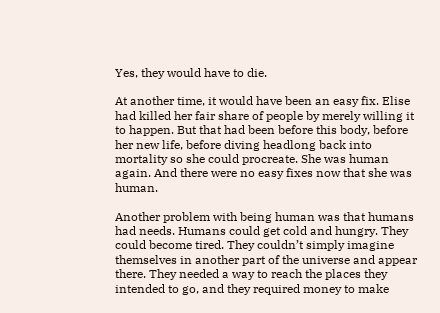Yes, they would have to die.

At another time, it would have been an easy fix. Elise had killed her fair share of people by merely willing it to happen. But that had been before this body, before her new life, before diving headlong back into mortality so she could procreate. She was human again. And there were no easy fixes now that she was human.

Another problem with being human was that humans had needs. Humans could get cold and hungry. They could become tired. They couldn’t simply imagine themselves in another part of the universe and appear there. They needed a way to reach the places they intended to go, and they required money to make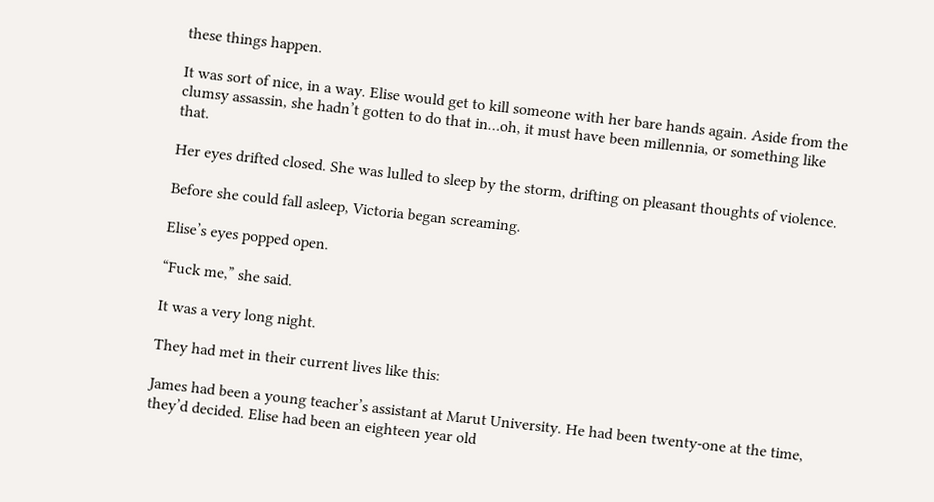these things happen.

It was sort of nice, in a way. Elise would get to kill someone with her bare hands again. Aside from the clumsy assassin, she hadn’t gotten to do that in…oh, it must have been millennia, or something like that.

Her eyes drifted closed. She was lulled to sleep by the storm, drifting on pleasant thoughts of violence.

Before she could fall asleep, Victoria began screaming.

Elise’s eyes popped open.

“Fuck me,” she said.

It was a very long night.

They had met in their current lives like this:

James had been a young teacher’s assistant at Marut University. He had been twenty-one at the time, they’d decided. Elise had been an eighteen year old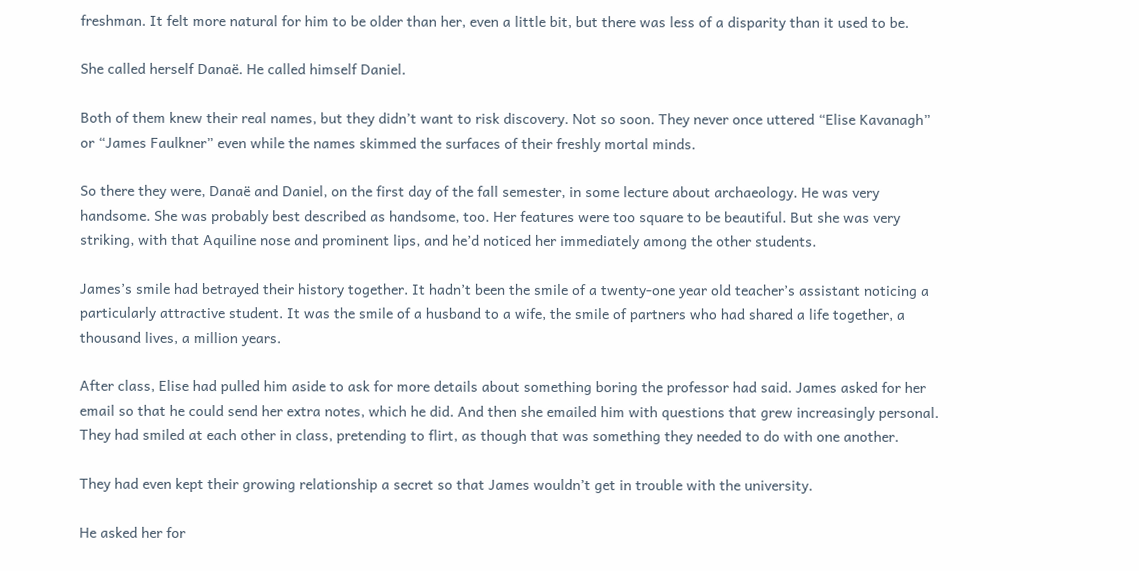freshman. It felt more natural for him to be older than her, even a little bit, but there was less of a disparity than it used to be.

She called herself Danaë. He called himself Daniel.

Both of them knew their real names, but they didn’t want to risk discovery. Not so soon. They never once uttered “Elise Kavanagh” or “James Faulkner” even while the names skimmed the surfaces of their freshly mortal minds.

So there they were, Danaë and Daniel, on the first day of the fall semester, in some lecture about archaeology. He was very handsome. She was probably best described as handsome, too. Her features were too square to be beautiful. But she was very striking, with that Aquiline nose and prominent lips, and he’d noticed her immediately among the other students.

James’s smile had betrayed their history together. It hadn’t been the smile of a twenty-one year old teacher’s assistant noticing a particularly attractive student. It was the smile of a husband to a wife, the smile of partners who had shared a life together, a thousand lives, a million years.

After class, Elise had pulled him aside to ask for more details about something boring the professor had said. James asked for her email so that he could send her extra notes, which he did. And then she emailed him with questions that grew increasingly personal. They had smiled at each other in class, pretending to flirt, as though that was something they needed to do with one another.

They had even kept their growing relationship a secret so that James wouldn’t get in trouble with the university.

He asked her for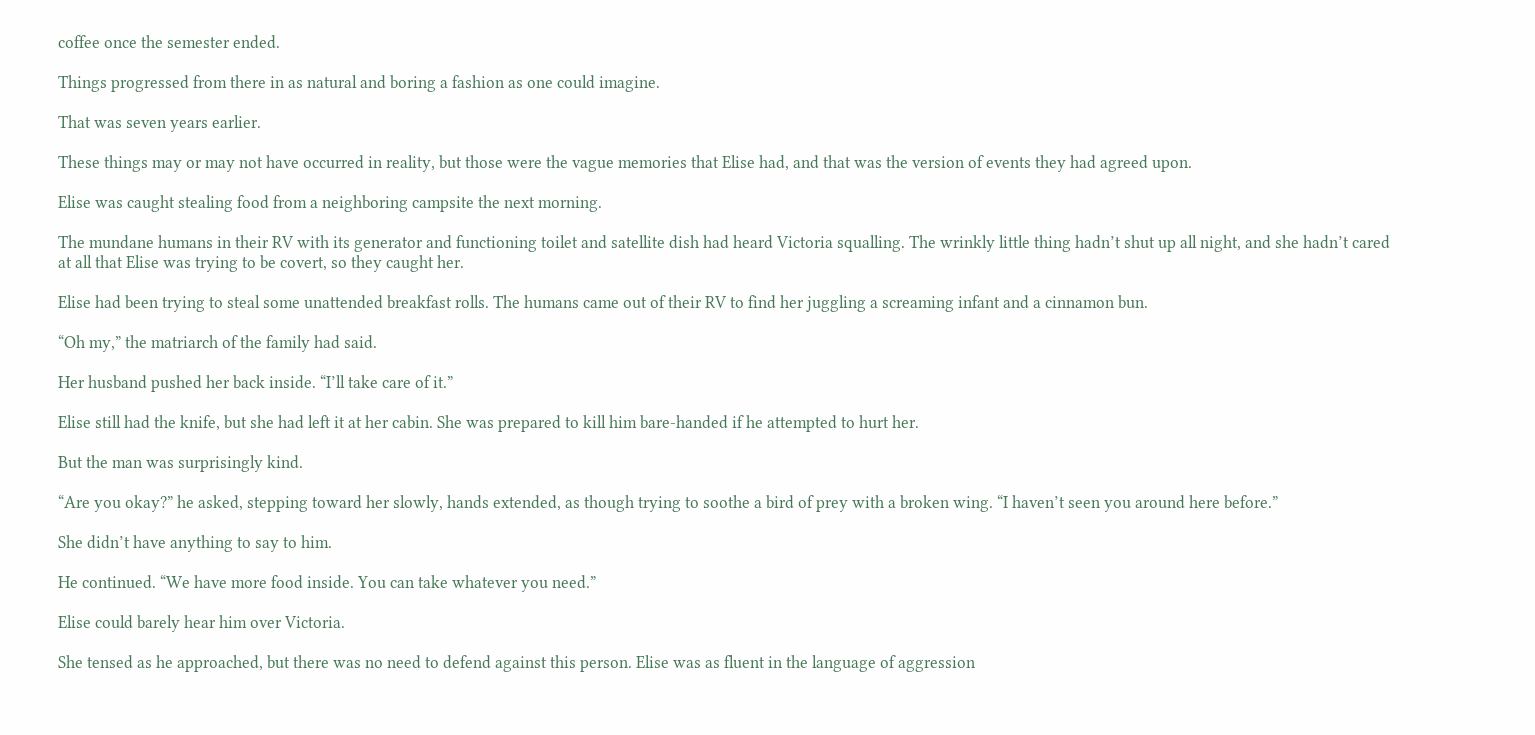coffee once the semester ended.

Things progressed from there in as natural and boring a fashion as one could imagine.

That was seven years earlier.

These things may or may not have occurred in reality, but those were the vague memories that Elise had, and that was the version of events they had agreed upon.

Elise was caught stealing food from a neighboring campsite the next morning.

The mundane humans in their RV with its generator and functioning toilet and satellite dish had heard Victoria squalling. The wrinkly little thing hadn’t shut up all night, and she hadn’t cared at all that Elise was trying to be covert, so they caught her.

Elise had been trying to steal some unattended breakfast rolls. The humans came out of their RV to find her juggling a screaming infant and a cinnamon bun.

“Oh my,” the matriarch of the family had said.

Her husband pushed her back inside. “I’ll take care of it.”

Elise still had the knife, but she had left it at her cabin. She was prepared to kill him bare-handed if he attempted to hurt her.

But the man was surprisingly kind.

“Are you okay?” he asked, stepping toward her slowly, hands extended, as though trying to soothe a bird of prey with a broken wing. “I haven’t seen you around here before.”

She didn’t have anything to say to him.

He continued. “We have more food inside. You can take whatever you need.”

Elise could barely hear him over Victoria.

She tensed as he approached, but there was no need to defend against this person. Elise was as fluent in the language of aggression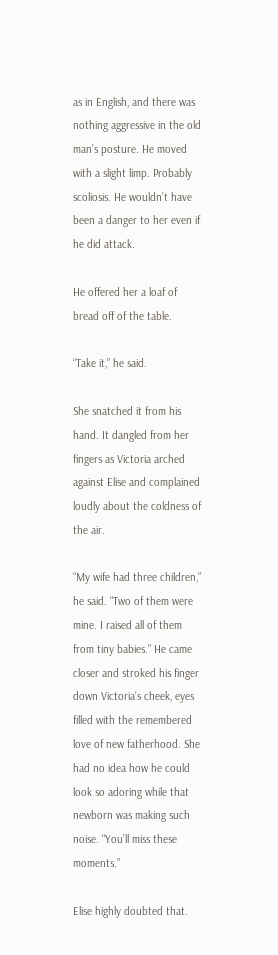as in English, and there was nothing aggressive in the old man’s posture. He moved with a slight limp. Probably scoliosis. He wouldn’t have been a danger to her even if he did attack.

He offered her a loaf of bread off of the table.

“Take it,” he said.

She snatched it from his hand. It dangled from her fingers as Victoria arched against Elise and complained loudly about the coldness of the air.

“My wife had three children,” he said. “Two of them were mine. I raised all of them from tiny babies.” He came closer and stroked his finger down Victoria’s cheek, eyes filled with the remembered love of new fatherhood. She had no idea how he could look so adoring while that newborn was making such noise. “You’ll miss these moments.”

Elise highly doubted that.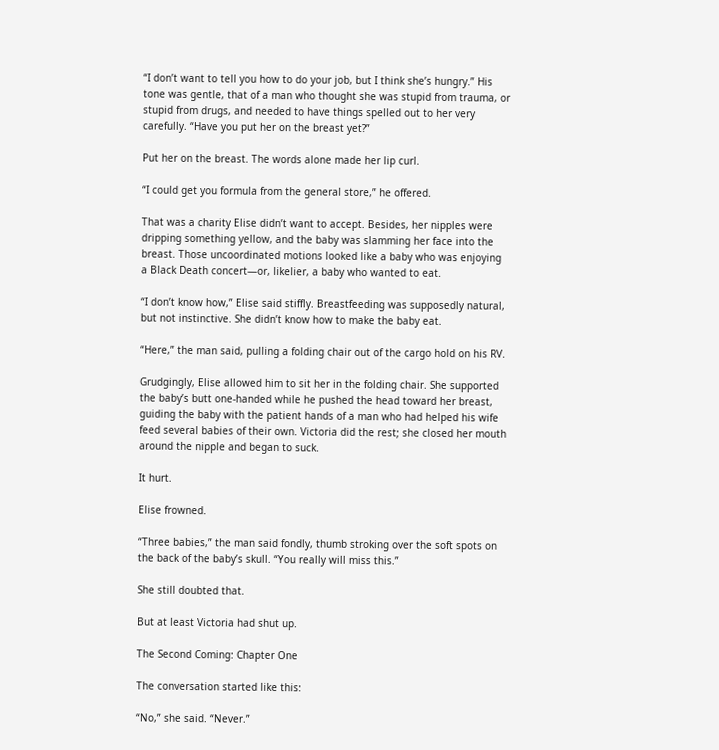“I don’t want to tell you how to do your job, but I think she’s hungry.” His tone was gentle, that of a man who thought she was stupid from trauma, or stupid from drugs, and needed to have things spelled out to her very carefully. “Have you put her on the breast yet?”

Put her on the breast. The words alone made her lip curl.

“I could get you formula from the general store,” he offered.

That was a charity Elise didn’t want to accept. Besides, her nipples were dripping something yellow, and the baby was slamming her face into the breast. Those uncoordinated motions looked like a baby who was enjoying a Black Death concert—or, likelier, a baby who wanted to eat.

“I don’t know how,” Elise said stiffly. Breastfeeding was supposedly natural, but not instinctive. She didn’t know how to make the baby eat.

“Here,” the man said, pulling a folding chair out of the cargo hold on his RV.

Grudgingly, Elise allowed him to sit her in the folding chair. She supported the baby’s butt one-handed while he pushed the head toward her breast, guiding the baby with the patient hands of a man who had helped his wife feed several babies of their own. Victoria did the rest; she closed her mouth around the nipple and began to suck.

It hurt.

Elise frowned.

“Three babies,” the man said fondly, thumb stroking over the soft spots on the back of the baby’s skull. “You really will miss this.”

She still doubted that.

But at least Victoria had shut up.

The Second Coming: Chapter One

The conversation started like this:

“No,” she said. “Never.”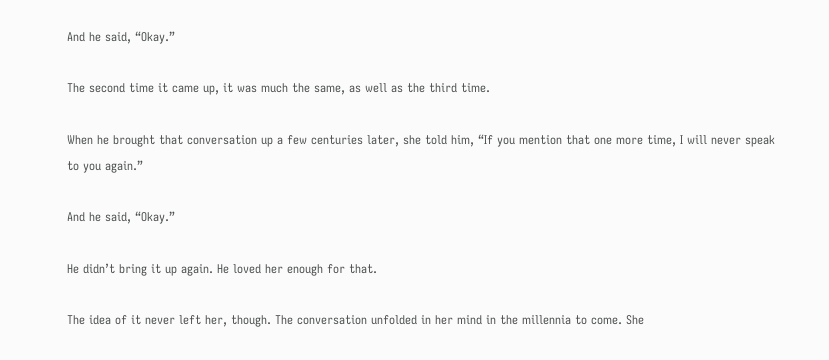And he said, “Okay.”

The second time it came up, it was much the same, as well as the third time.

When he brought that conversation up a few centuries later, she told him, “If you mention that one more time, I will never speak to you again.”

And he said, “Okay.”

He didn’t bring it up again. He loved her enough for that.

The idea of it never left her, though. The conversation unfolded in her mind in the millennia to come. She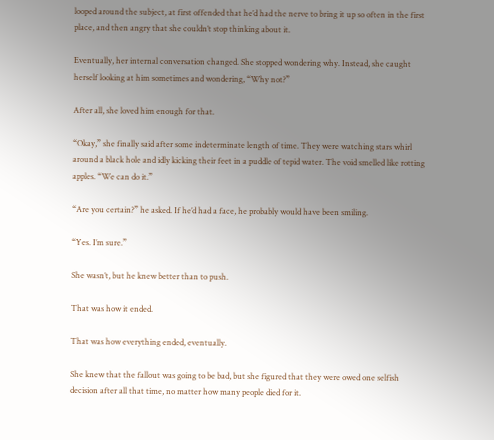looped around the subject, at first offended that he’d had the nerve to bring it up so often in the first place, and then angry that she couldn’t stop thinking about it.

Eventually, her internal conversation changed. She stopped wondering why. Instead, she caught herself looking at him sometimes and wondering, “Why not?”

After all, she loved him enough for that.

“Okay,” she finally said after some indeterminate length of time. They were watching stars whirl around a black hole and idly kicking their feet in a puddle of tepid water. The void smelled like rotting apples. “We can do it.”

“Are you certain?” he asked. If he’d had a face, he probably would have been smiling.

“Yes. I’m sure.”

She wasn’t, but he knew better than to push.

That was how it ended.

That was how everything ended, eventually.

She knew that the fallout was going to be bad, but she figured that they were owed one selfish decision after all that time, no matter how many people died for it.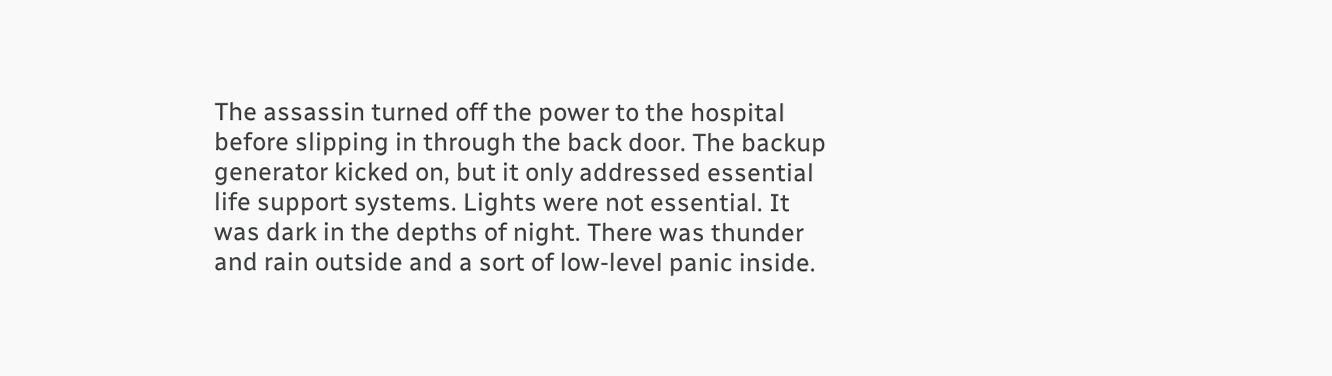The assassin turned off the power to the hospital before slipping in through the back door. The backup generator kicked on, but it only addressed essential life support systems. Lights were not essential. It was dark in the depths of night. There was thunder and rain outside and a sort of low-level panic inside.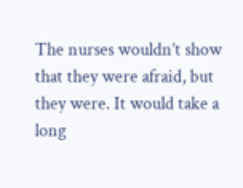The nurses wouldn’t show that they were afraid, but they were. It would take a long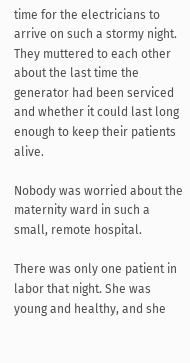time for the electricians to arrive on such a stormy night. They muttered to each other about the last time the generator had been serviced and whether it could last long enough to keep their patients alive.

Nobody was worried about the maternity ward in such a small, remote hospital.

There was only one patient in labor that night. She was young and healthy, and she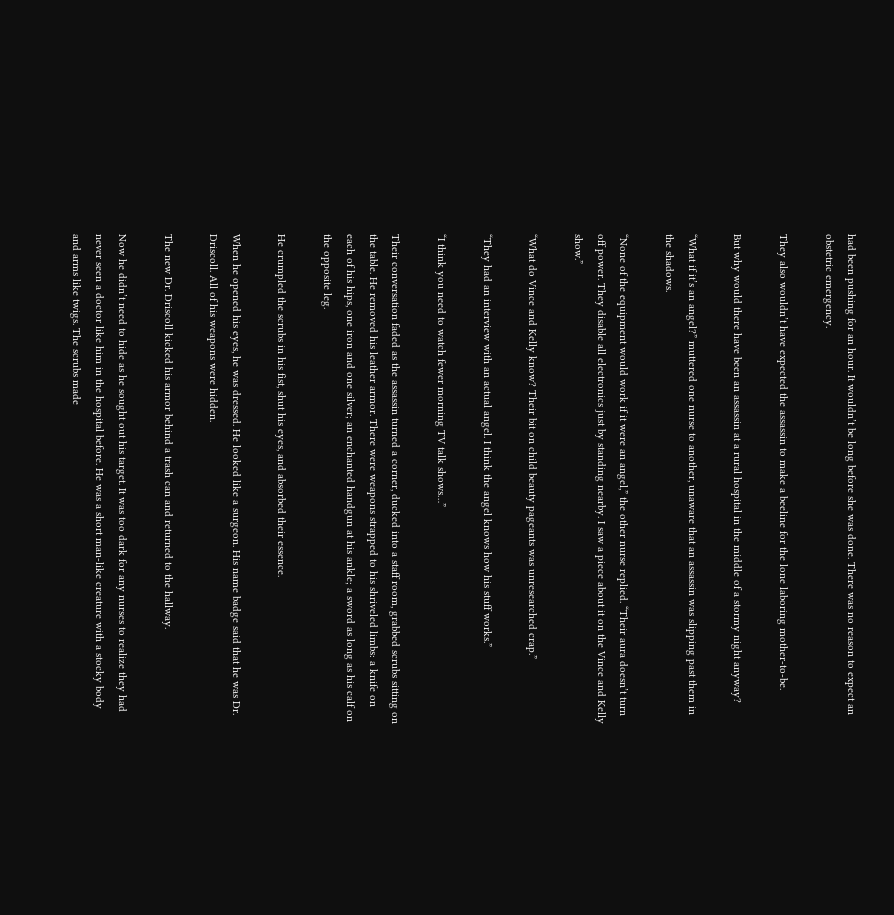had been pushing for an hour. It wouldn’t be long before she was done. There was no reason to expect an obstetric emergency.

They also wouldn’t have expected the assassin to make a beeline for the lone laboring mother-to-be.

But why would there have been an assassin at a rural hospital in the middle of a stormy night anyway?

“What if it’s an angel?” muttered one nurse to another, unaware that an assassin was slipping past them in the shadows.

“None of the equipment would work if it were an angel,” the other nurse replied. “Their aura doesn’t turn off power. They disable all electronics just by standing nearby. I saw a piece about it on the Vince and Kelly show.”

“What do Vince and Kelly know? Their bit on child beauty pageants was unresearched crap.”

“They had an interview with an actual angel. I think the angel knows how his stuff works.”

“I think you need to watch fewer morning TV talk shows…”

Their conversation faded as the assassin turned a corner, ducked into a staff room, grabbed scrubs sitting on the table. He removed his leather armor. There were weapons strapped to his shriveled limbs: a knife on each of his hips, one iron and one silver; an enchanted handgun at his ankle; a sword as long as his calf on the opposite leg.

He crumpled the scrubs in his fist, shut his eyes, and absorbed their essence.

When he opened his eyes, he was dressed. He looked like a surgeon. His name badge said that he was Dr. Driscoll. All of his weapons were hidden.

The new Dr. Driscoll kicked his armor behind a trash can and returned to the hallway.

Now he didn’t need to hide as he sought out his target. It was too dark for any nurses to realize they had never seen a doctor like him in the hospital before. He was a short man-like creature with a stocky body and arms like twigs. The scrubs made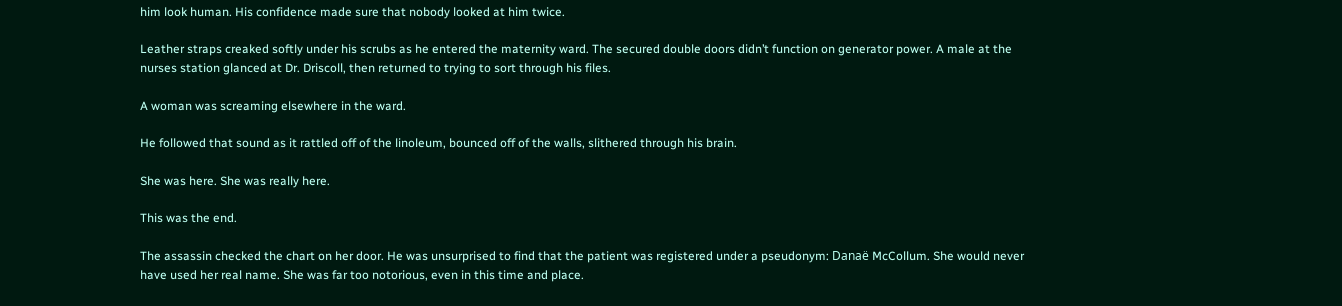him look human. His confidence made sure that nobody looked at him twice.

Leather straps creaked softly under his scrubs as he entered the maternity ward. The secured double doors didn’t function on generator power. A male at the nurses station glanced at Dr. Driscoll, then returned to trying to sort through his files.

A woman was screaming elsewhere in the ward.

He followed that sound as it rattled off of the linoleum, bounced off of the walls, slithered through his brain.

She was here. She was really here.

This was the end.

The assassin checked the chart on her door. He was unsurprised to find that the patient was registered under a pseudonym: Danaë McCollum. She would never have used her real name. She was far too notorious, even in this time and place.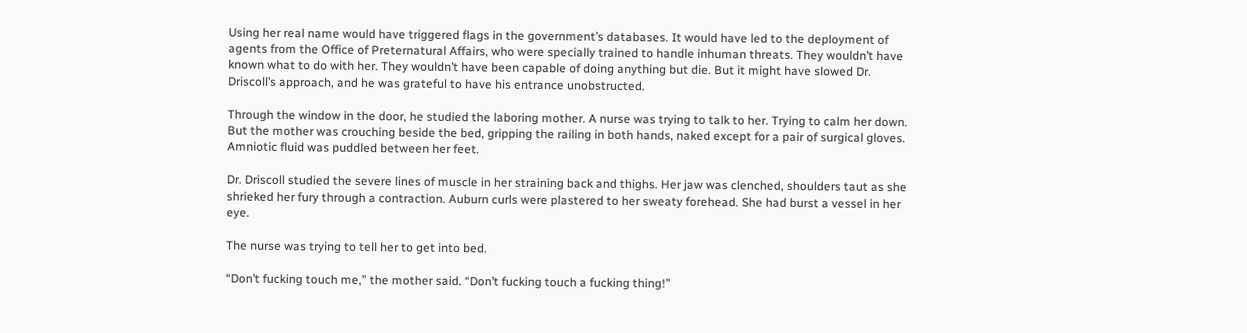Using her real name would have triggered flags in the government’s databases. It would have led to the deployment of agents from the Office of Preternatural Affairs, who were specially trained to handle inhuman threats. They wouldn’t have known what to do with her. They wouldn’t have been capable of doing anything but die. But it might have slowed Dr. Driscoll’s approach, and he was grateful to have his entrance unobstructed.

Through the window in the door, he studied the laboring mother. A nurse was trying to talk to her. Trying to calm her down. But the mother was crouching beside the bed, gripping the railing in both hands, naked except for a pair of surgical gloves. Amniotic fluid was puddled between her feet.

Dr. Driscoll studied the severe lines of muscle in her straining back and thighs. Her jaw was clenched, shoulders taut as she shrieked her fury through a contraction. Auburn curls were plastered to her sweaty forehead. She had burst a vessel in her eye.

The nurse was trying to tell her to get into bed.

“Don’t fucking touch me,” the mother said. “Don’t fucking touch a fucking thing!”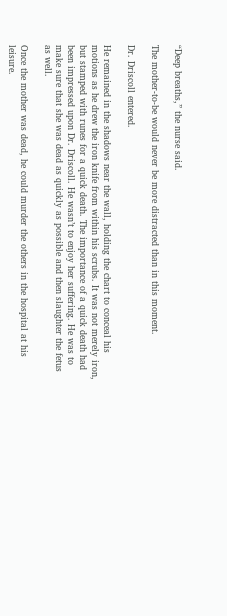“Deep breaths,” the nurse said.

The mother-to-be would never be more distracted than in this moment.

Dr. Driscoll entered.

He remained in the shadows near the wall, holding the chart to conceal his motions as he drew the iron knife from within his scrubs. It was not merely iron, but stamped with runes for a quick death. The importance of a quick death had been impressed upon Dr. Driscoll. He wasn’t to enjoy her suffering. He was to make sure that she was dead as quickly as possible and then slaughter the fetus as well.

Once the mother was dead, he could murder the others in the hospital at his leisure.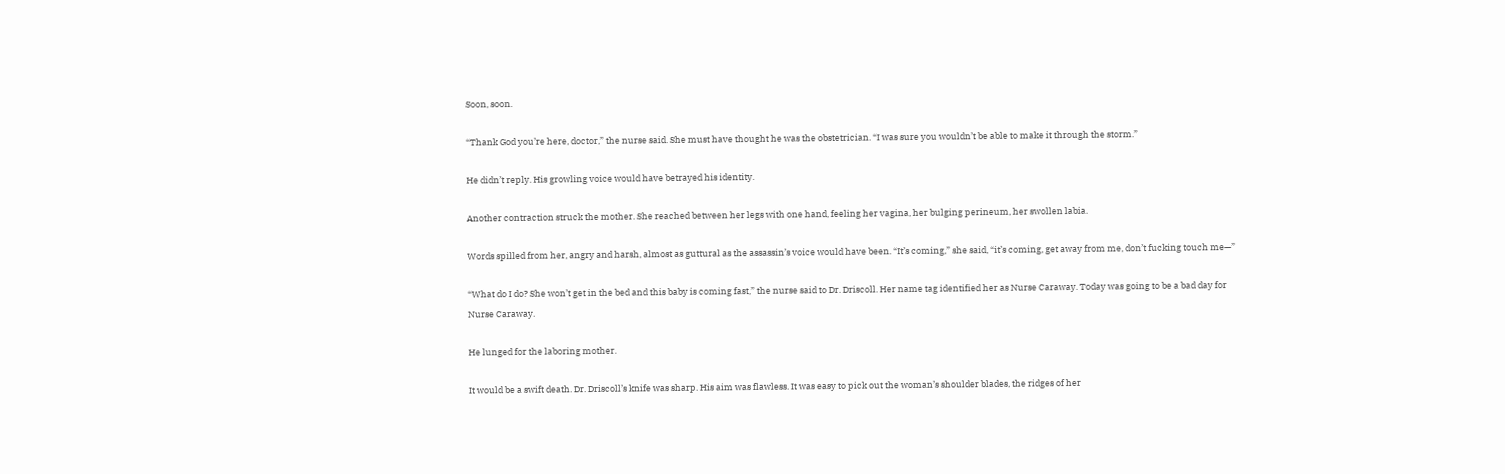Soon, soon.

“Thank God you’re here, doctor,” the nurse said. She must have thought he was the obstetrician. “I was sure you wouldn’t be able to make it through the storm.”

He didn’t reply. His growling voice would have betrayed his identity.

Another contraction struck the mother. She reached between her legs with one hand, feeling her vagina, her bulging perineum, her swollen labia.

Words spilled from her, angry and harsh, almost as guttural as the assassin’s voice would have been. “It’s coming,” she said, “it’s coming, get away from me, don’t fucking touch me—”

“What do I do? She won’t get in the bed and this baby is coming fast,” the nurse said to Dr. Driscoll. Her name tag identified her as Nurse Caraway. Today was going to be a bad day for Nurse Caraway.

He lunged for the laboring mother.

It would be a swift death. Dr. Driscoll’s knife was sharp. His aim was flawless. It was easy to pick out the woman’s shoulder blades, the ridges of her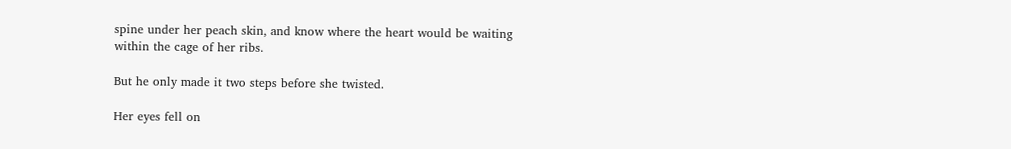spine under her peach skin, and know where the heart would be waiting within the cage of her ribs.

But he only made it two steps before she twisted.

Her eyes fell on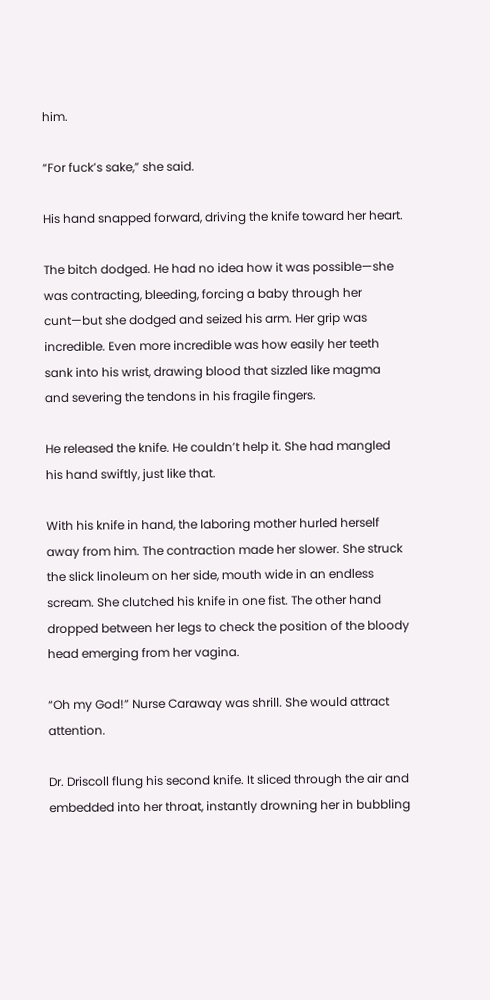him.

“For fuck’s sake,” she said.

His hand snapped forward, driving the knife toward her heart.

The bitch dodged. He had no idea how it was possible—she was contracting, bleeding, forcing a baby through her cunt—but she dodged and seized his arm. Her grip was incredible. Even more incredible was how easily her teeth sank into his wrist, drawing blood that sizzled like magma and severing the tendons in his fragile fingers.

He released the knife. He couldn’t help it. She had mangled his hand swiftly, just like that.

With his knife in hand, the laboring mother hurled herself away from him. The contraction made her slower. She struck the slick linoleum on her side, mouth wide in an endless scream. She clutched his knife in one fist. The other hand dropped between her legs to check the position of the bloody head emerging from her vagina.

“Oh my God!” Nurse Caraway was shrill. She would attract attention.

Dr. Driscoll flung his second knife. It sliced through the air and embedded into her throat, instantly drowning her in bubbling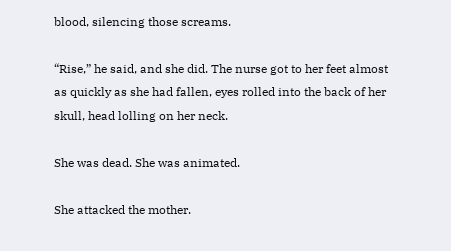blood, silencing those screams.

“Rise,” he said, and she did. The nurse got to her feet almost as quickly as she had fallen, eyes rolled into the back of her skull, head lolling on her neck.

She was dead. She was animated.

She attacked the mother.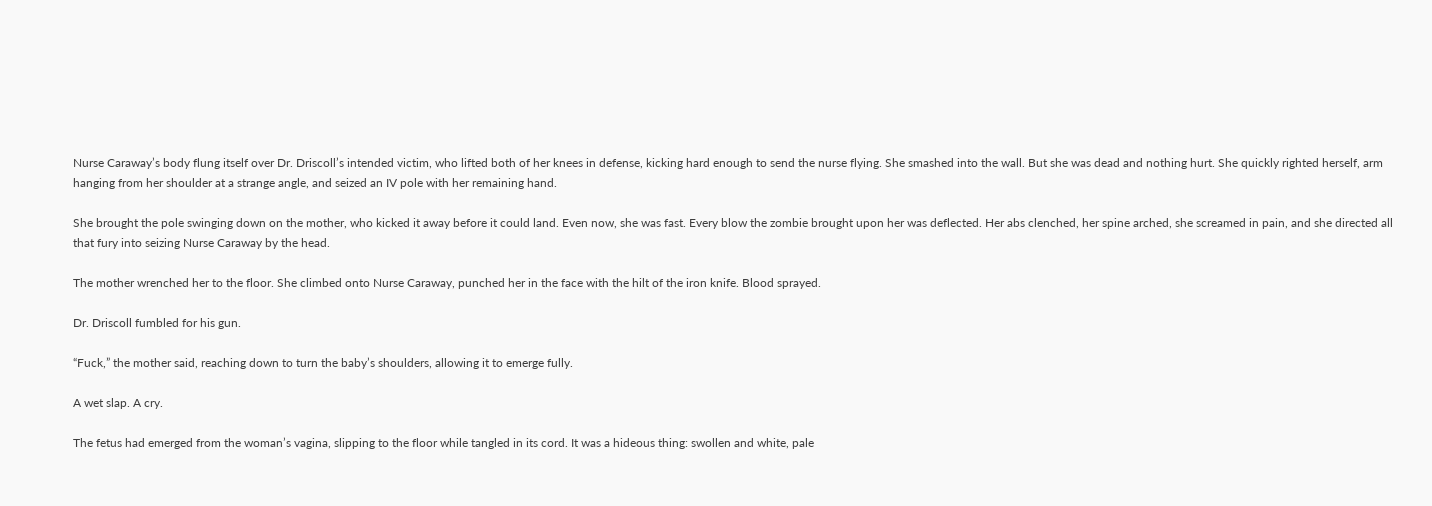Nurse Caraway’s body flung itself over Dr. Driscoll’s intended victim, who lifted both of her knees in defense, kicking hard enough to send the nurse flying. She smashed into the wall. But she was dead and nothing hurt. She quickly righted herself, arm hanging from her shoulder at a strange angle, and seized an IV pole with her remaining hand.

She brought the pole swinging down on the mother, who kicked it away before it could land. Even now, she was fast. Every blow the zombie brought upon her was deflected. Her abs clenched, her spine arched, she screamed in pain, and she directed all that fury into seizing Nurse Caraway by the head.

The mother wrenched her to the floor. She climbed onto Nurse Caraway, punched her in the face with the hilt of the iron knife. Blood sprayed.

Dr. Driscoll fumbled for his gun.

“Fuck,” the mother said, reaching down to turn the baby’s shoulders, allowing it to emerge fully.

A wet slap. A cry.

The fetus had emerged from the woman’s vagina, slipping to the floor while tangled in its cord. It was a hideous thing: swollen and white, pale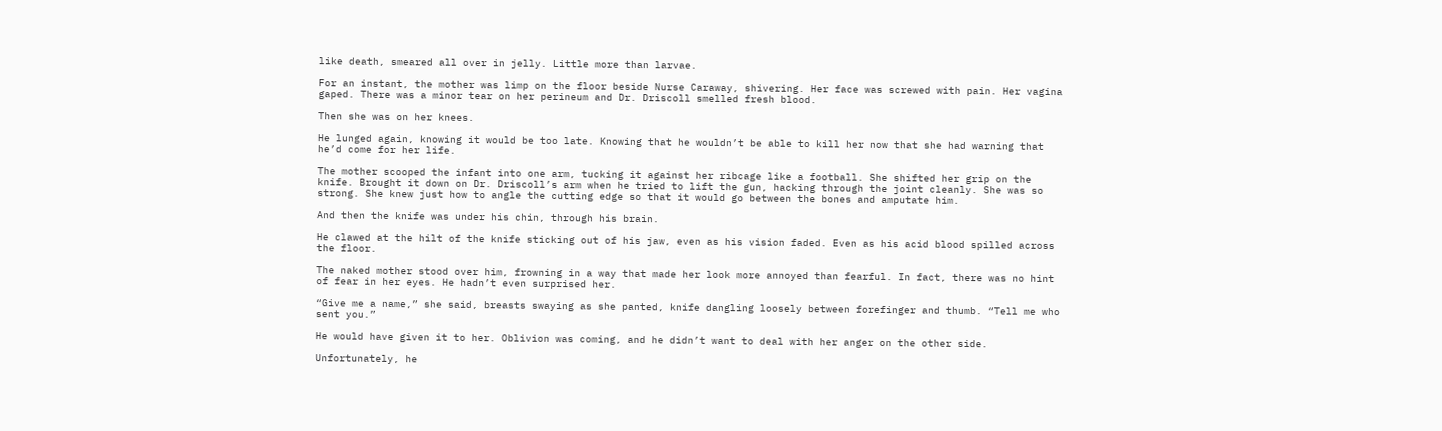like death, smeared all over in jelly. Little more than larvae.

For an instant, the mother was limp on the floor beside Nurse Caraway, shivering. Her face was screwed with pain. Her vagina gaped. There was a minor tear on her perineum and Dr. Driscoll smelled fresh blood.

Then she was on her knees.

He lunged again, knowing it would be too late. Knowing that he wouldn’t be able to kill her now that she had warning that he’d come for her life.

The mother scooped the infant into one arm, tucking it against her ribcage like a football. She shifted her grip on the knife. Brought it down on Dr. Driscoll’s arm when he tried to lift the gun, hacking through the joint cleanly. She was so strong. She knew just how to angle the cutting edge so that it would go between the bones and amputate him.

And then the knife was under his chin, through his brain.

He clawed at the hilt of the knife sticking out of his jaw, even as his vision faded. Even as his acid blood spilled across the floor.

The naked mother stood over him, frowning in a way that made her look more annoyed than fearful. In fact, there was no hint of fear in her eyes. He hadn’t even surprised her.

“Give me a name,” she said, breasts swaying as she panted, knife dangling loosely between forefinger and thumb. “Tell me who sent you.”

He would have given it to her. Oblivion was coming, and he didn’t want to deal with her anger on the other side.

Unfortunately, he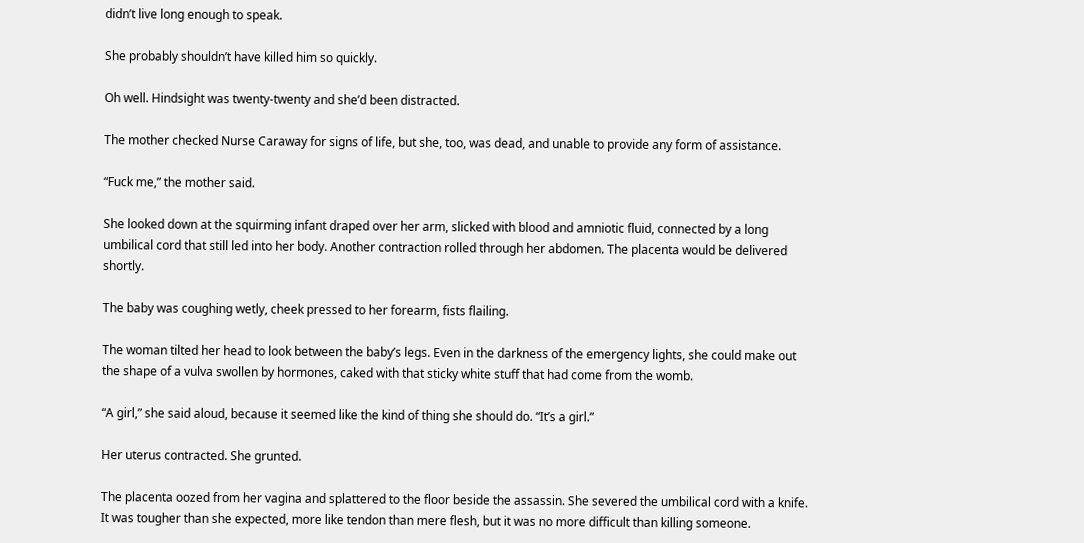didn’t live long enough to speak.

She probably shouldn’t have killed him so quickly.

Oh well. Hindsight was twenty-twenty and she’d been distracted.

The mother checked Nurse Caraway for signs of life, but she, too, was dead, and unable to provide any form of assistance.

“Fuck me,” the mother said.

She looked down at the squirming infant draped over her arm, slicked with blood and amniotic fluid, connected by a long umbilical cord that still led into her body. Another contraction rolled through her abdomen. The placenta would be delivered shortly.

The baby was coughing wetly, cheek pressed to her forearm, fists flailing.

The woman tilted her head to look between the baby’s legs. Even in the darkness of the emergency lights, she could make out the shape of a vulva swollen by hormones, caked with that sticky white stuff that had come from the womb.

“A girl,” she said aloud, because it seemed like the kind of thing she should do. “It’s a girl.”

Her uterus contracted. She grunted.

The placenta oozed from her vagina and splattered to the floor beside the assassin. She severed the umbilical cord with a knife. It was tougher than she expected, more like tendon than mere flesh, but it was no more difficult than killing someone.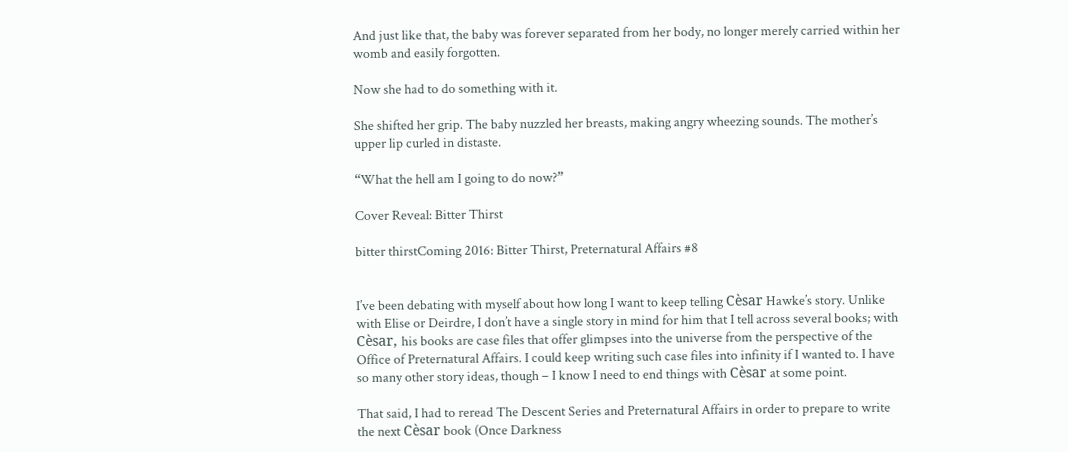And just like that, the baby was forever separated from her body, no longer merely carried within her womb and easily forgotten.

Now she had to do something with it.

She shifted her grip. The baby nuzzled her breasts, making angry wheezing sounds. The mother’s upper lip curled in distaste.

“What the hell am I going to do now?”

Cover Reveal: Bitter Thirst

bitter thirstComing 2016: Bitter Thirst, Preternatural Affairs #8


I’ve been debating with myself about how long I want to keep telling Cèsar Hawke’s story. Unlike with Elise or Deirdre, I don’t have a single story in mind for him that I tell across several books; with Cèsar, his books are case files that offer glimpses into the universe from the perspective of the Office of Preternatural Affairs. I could keep writing such case files into infinity if I wanted to. I have so many other story ideas, though – I know I need to end things with Cèsar at some point.

That said, I had to reread The Descent Series and Preternatural Affairs in order to prepare to write the next Cèsar book (Once Darkness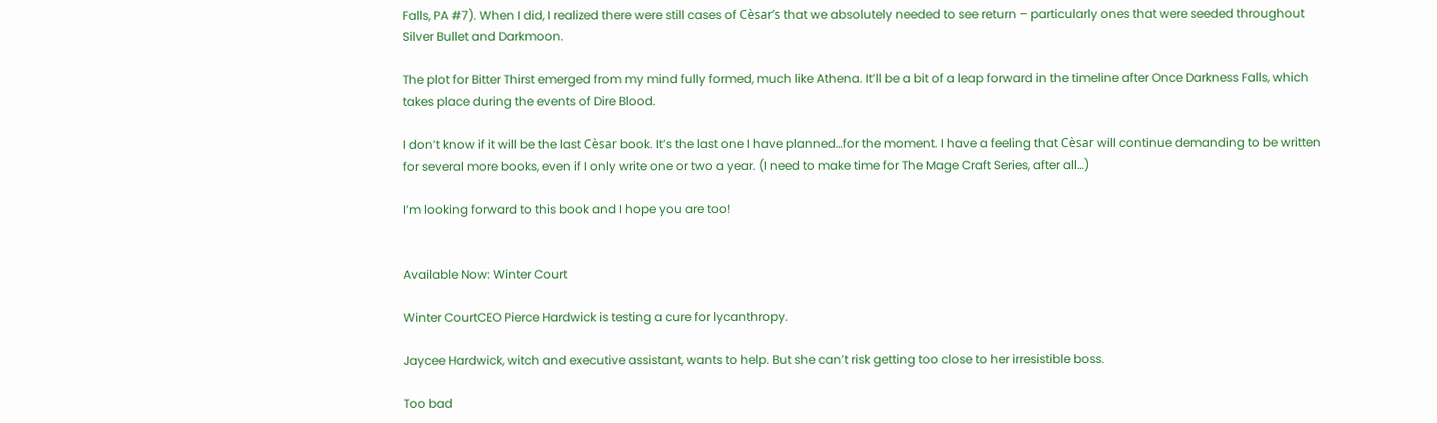Falls, PA #7). When I did, I realized there were still cases of Cèsar’s that we absolutely needed to see return – particularly ones that were seeded throughout Silver Bullet and Darkmoon.

The plot for Bitter Thirst emerged from my mind fully formed, much like Athena. It’ll be a bit of a leap forward in the timeline after Once Darkness Falls, which takes place during the events of Dire Blood.

I don’t know if it will be the last Cèsar book. It’s the last one I have planned…for the moment. I have a feeling that Cèsar will continue demanding to be written for several more books, even if I only write one or two a year. (I need to make time for The Mage Craft Series, after all…)

I’m looking forward to this book and I hope you are too!


Available Now: Winter Court

Winter CourtCEO Pierce Hardwick is testing a cure for lycanthropy.

Jaycee Hardwick, witch and executive assistant, wants to help. But she can’t risk getting too close to her irresistible boss.

Too bad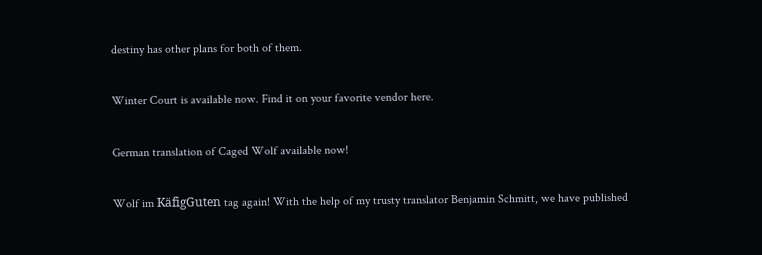destiny has other plans for both of them.

Winter Court is available now. Find it on your favorite vendor here.

German translation of Caged Wolf available now!

Wolf im KäfigGuten tag again! With the help of my trusty translator Benjamin Schmitt, we have published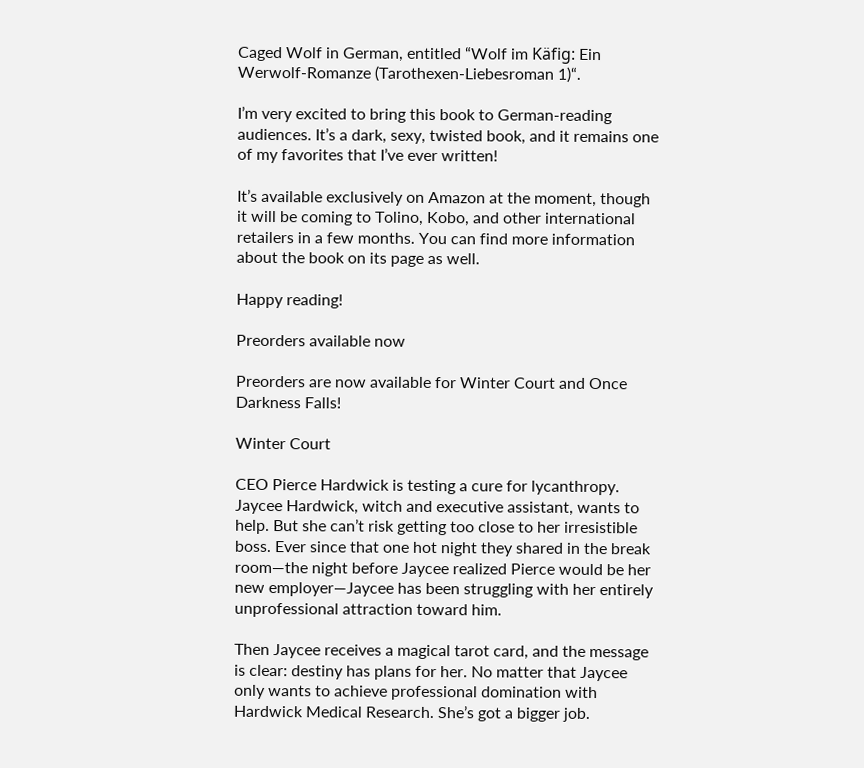Caged Wolf in German, entitled “Wolf im Käfig: Ein Werwolf-Romanze (Tarothexen-Liebesroman 1)“.

I’m very excited to bring this book to German-reading audiences. It’s a dark, sexy, twisted book, and it remains one of my favorites that I’ve ever written!

It’s available exclusively on Amazon at the moment, though it will be coming to Tolino, Kobo, and other international retailers in a few months. You can find more information about the book on its page as well.

Happy reading!

Preorders available now

Preorders are now available for Winter Court and Once Darkness Falls!

Winter Court

CEO Pierce Hardwick is testing a cure for lycanthropy. Jaycee Hardwick, witch and executive assistant, wants to help. But she can’t risk getting too close to her irresistible boss. Ever since that one hot night they shared in the break room—the night before Jaycee realized Pierce would be her new employer—Jaycee has been struggling with her entirely unprofessional attraction toward him.

Then Jaycee receives a magical tarot card, and the message is clear: destiny has plans for her. No matter that Jaycee only wants to achieve professional domination with Hardwick Medical Research. She’s got a bigger job.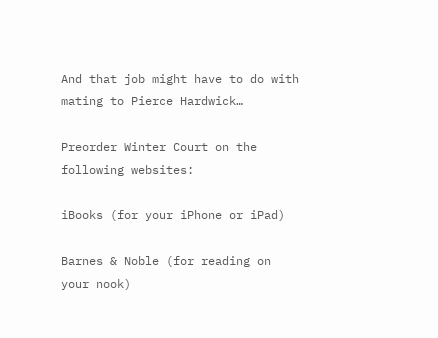And that job might have to do with mating to Pierce Hardwick…

Preorder Winter Court on the following websites:

iBooks (for your iPhone or iPad)

Barnes & Noble (for reading on your nook)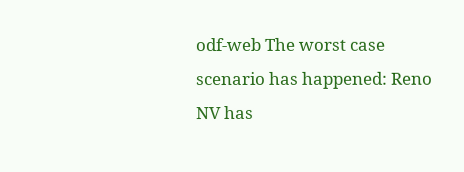odf-web The worst case scenario has happened: Reno NV has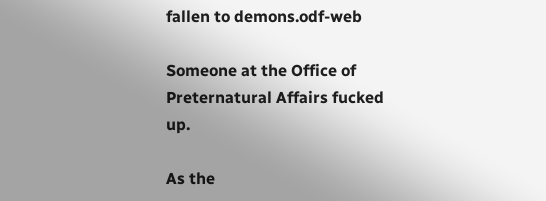fallen to demons.odf-web

Someone at the Office of Preternatural Affairs fucked up.

As the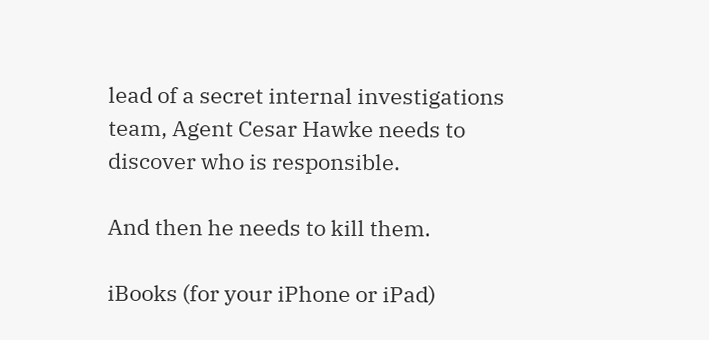lead of a secret internal investigations team, Agent Cesar Hawke needs to discover who is responsible.

And then he needs to kill them.

iBooks (for your iPhone or iPad)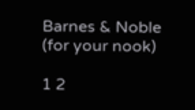Barnes & Noble (for your nook)

1 2